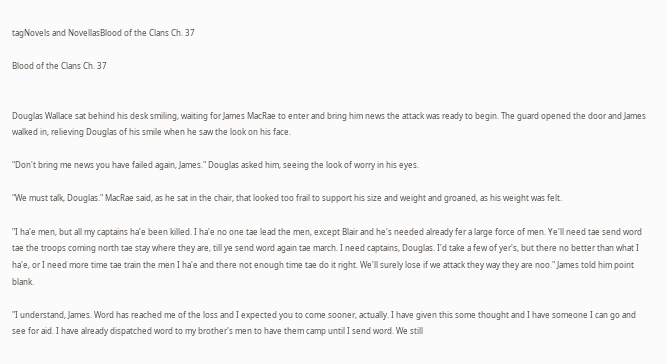tagNovels and NovellasBlood of the Clans Ch. 37

Blood of the Clans Ch. 37


Douglas Wallace sat behind his desk smiling, waiting for James MacRae to enter and bring him news the attack was ready to begin. The guard opened the door and James walked in, relieving Douglas of his smile when he saw the look on his face.

"Don't bring me news you have failed again, James." Douglas asked him, seeing the look of worry in his eyes.

"We must talk, Douglas." MacRae said, as he sat in the chair, that looked too frail to support his size and weight and groaned, as his weight was felt.

"I ha'e men, but all my captains ha'e been killed. I ha'e no one tae lead the men, except Blair and he's needed already fer a large force of men. Ye'll need tae send word tae the troops coming north tae stay where they are, till ye send word again tae march. I need captains, Douglas. I'd take a few of yer's, but there no better than what I ha'e, or I need more time tae train the men I ha'e and there not enough time tae do it right. We'll surely lose if we attack they way they are noo." James told him point blank.

"I understand, James. Word has reached me of the loss and I expected you to come sooner, actually. I have given this some thought and I have someone I can go and see for aid. I have already dispatched word to my brother's men to have them camp until I send word. We still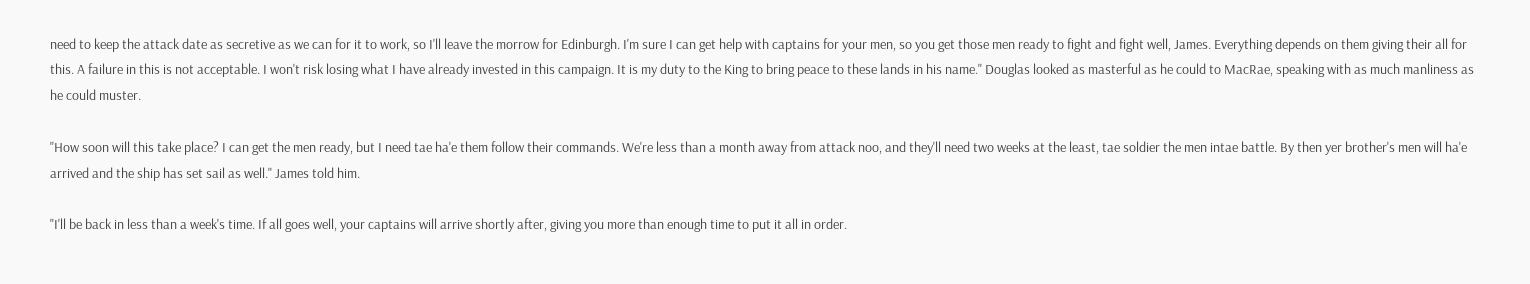need to keep the attack date as secretive as we can for it to work, so I'll leave the morrow for Edinburgh. I'm sure I can get help with captains for your men, so you get those men ready to fight and fight well, James. Everything depends on them giving their all for this. A failure in this is not acceptable. I won't risk losing what I have already invested in this campaign. It is my duty to the King to bring peace to these lands in his name." Douglas looked as masterful as he could to MacRae, speaking with as much manliness as he could muster.

"How soon will this take place? I can get the men ready, but I need tae ha'e them follow their commands. We're less than a month away from attack noo, and they'll need two weeks at the least, tae soldier the men intae battle. By then yer brother's men will ha'e arrived and the ship has set sail as well." James told him.

"I'll be back in less than a week's time. If all goes well, your captains will arrive shortly after, giving you more than enough time to put it all in order.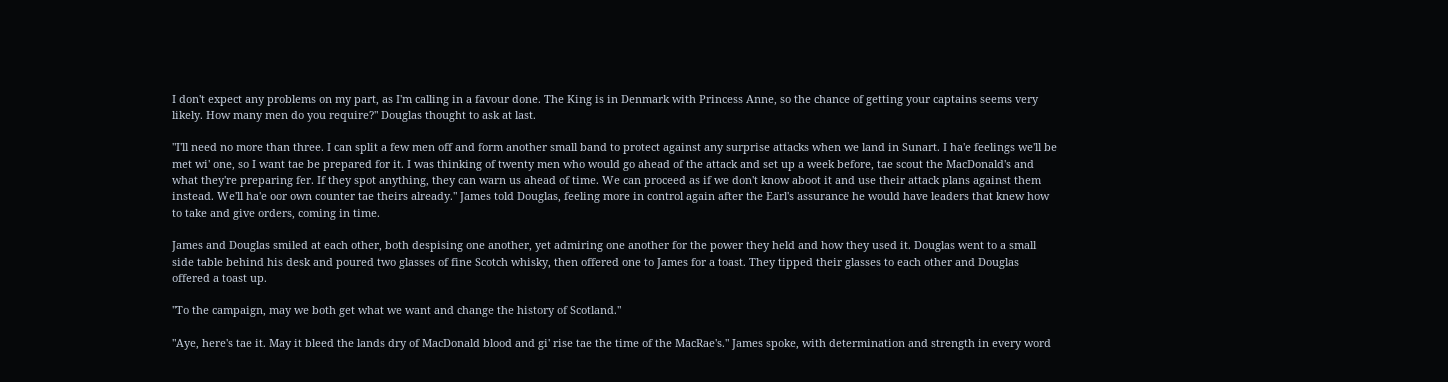I don't expect any problems on my part, as I'm calling in a favour done. The King is in Denmark with Princess Anne, so the chance of getting your captains seems very likely. How many men do you require?" Douglas thought to ask at last.

"I'll need no more than three. I can split a few men off and form another small band to protect against any surprise attacks when we land in Sunart. I ha'e feelings we'll be met wi' one, so I want tae be prepared for it. I was thinking of twenty men who would go ahead of the attack and set up a week before, tae scout the MacDonald's and what they're preparing fer. If they spot anything, they can warn us ahead of time. We can proceed as if we don't know aboot it and use their attack plans against them instead. We'll ha'e oor own counter tae theirs already." James told Douglas, feeling more in control again after the Earl's assurance he would have leaders that knew how to take and give orders, coming in time.

James and Douglas smiled at each other, both despising one another, yet admiring one another for the power they held and how they used it. Douglas went to a small side table behind his desk and poured two glasses of fine Scotch whisky, then offered one to James for a toast. They tipped their glasses to each other and Douglas offered a toast up.

"To the campaign, may we both get what we want and change the history of Scotland."

"Aye, here's tae it. May it bleed the lands dry of MacDonald blood and gi' rise tae the time of the MacRae's." James spoke, with determination and strength in every word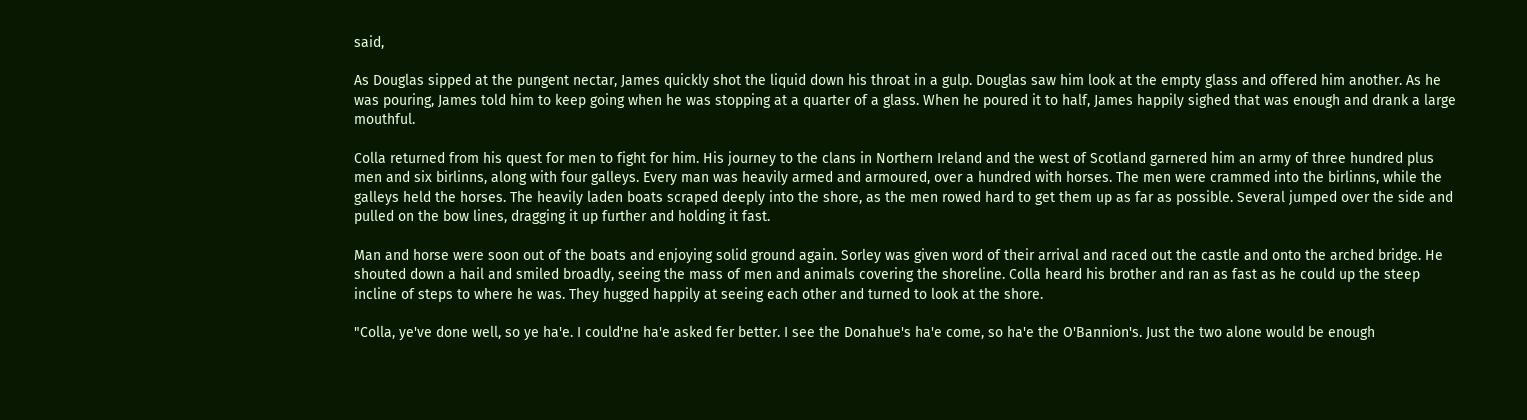said,

As Douglas sipped at the pungent nectar, James quickly shot the liquid down his throat in a gulp. Douglas saw him look at the empty glass and offered him another. As he was pouring, James told him to keep going when he was stopping at a quarter of a glass. When he poured it to half, James happily sighed that was enough and drank a large mouthful.

Colla returned from his quest for men to fight for him. His journey to the clans in Northern Ireland and the west of Scotland garnered him an army of three hundred plus men and six birlinns, along with four galleys. Every man was heavily armed and armoured, over a hundred with horses. The men were crammed into the birlinns, while the galleys held the horses. The heavily laden boats scraped deeply into the shore, as the men rowed hard to get them up as far as possible. Several jumped over the side and pulled on the bow lines, dragging it up further and holding it fast.

Man and horse were soon out of the boats and enjoying solid ground again. Sorley was given word of their arrival and raced out the castle and onto the arched bridge. He shouted down a hail and smiled broadly, seeing the mass of men and animals covering the shoreline. Colla heard his brother and ran as fast as he could up the steep incline of steps to where he was. They hugged happily at seeing each other and turned to look at the shore.

"Colla, ye've done well, so ye ha'e. I could'ne ha'e asked fer better. I see the Donahue's ha'e come, so ha'e the O'Bannion's. Just the two alone would be enough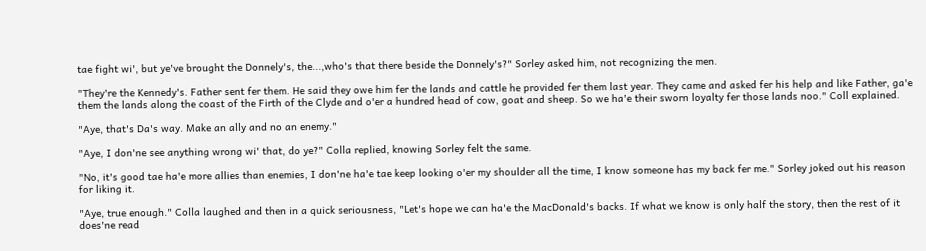tae fight wi', but ye've brought the Donnely's, the...,who's that there beside the Donnely's?" Sorley asked him, not recognizing the men.

"They're the Kennedy's. Father sent fer them. He said they owe him fer the lands and cattle he provided fer them last year. They came and asked fer his help and like Father, ga'e them the lands along the coast of the Firth of the Clyde and o'er a hundred head of cow, goat and sheep. So we ha'e their sworn loyalty fer those lands noo." Coll explained.

"Aye, that's Da's way. Make an ally and no an enemy."

"Aye, I don'ne see anything wrong wi' that, do ye?" Colla replied, knowing Sorley felt the same.

"No, it's good tae ha'e more allies than enemies, I don'ne ha'e tae keep looking o'er my shoulder all the time, I know someone has my back fer me." Sorley joked out his reason for liking it.

"Aye, true enough." Colla laughed and then in a quick seriousness, "Let's hope we can ha'e the MacDonald's backs. If what we know is only half the story, then the rest of it does'ne read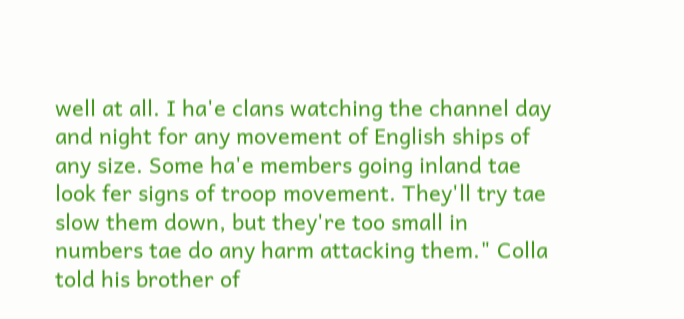well at all. I ha'e clans watching the channel day and night for any movement of English ships of any size. Some ha'e members going inland tae look fer signs of troop movement. They'll try tae slow them down, but they're too small in numbers tae do any harm attacking them." Colla told his brother of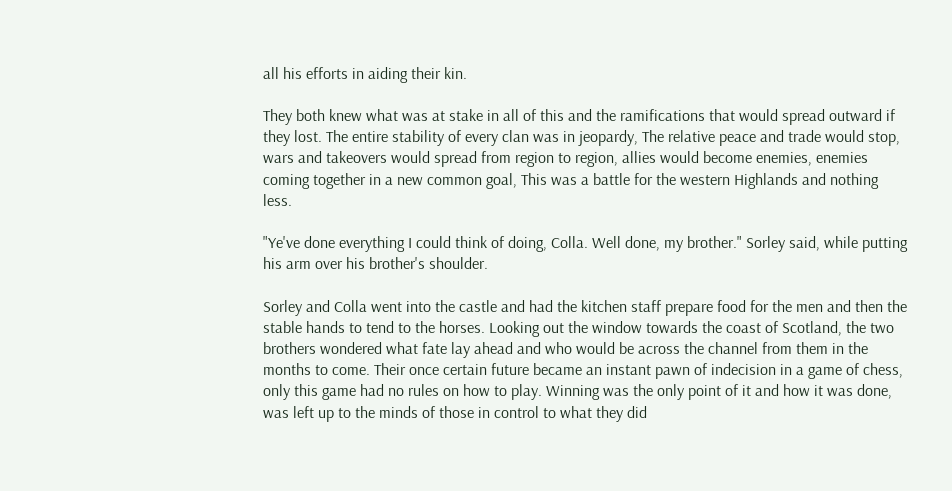all his efforts in aiding their kin.

They both knew what was at stake in all of this and the ramifications that would spread outward if they lost. The entire stability of every clan was in jeopardy, The relative peace and trade would stop, wars and takeovers would spread from region to region, allies would become enemies, enemies coming together in a new common goal, This was a battle for the western Highlands and nothing less.

"Ye've done everything I could think of doing, Colla. Well done, my brother." Sorley said, while putting his arm over his brother's shoulder.

Sorley and Colla went into the castle and had the kitchen staff prepare food for the men and then the stable hands to tend to the horses. Looking out the window towards the coast of Scotland, the two brothers wondered what fate lay ahead and who would be across the channel from them in the months to come. Their once certain future became an instant pawn of indecision in a game of chess, only this game had no rules on how to play. Winning was the only point of it and how it was done, was left up to the minds of those in control to what they did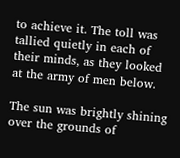to achieve it. The toll was tallied quietly in each of their minds, as they looked at the army of men below.

The sun was brightly shining over the grounds of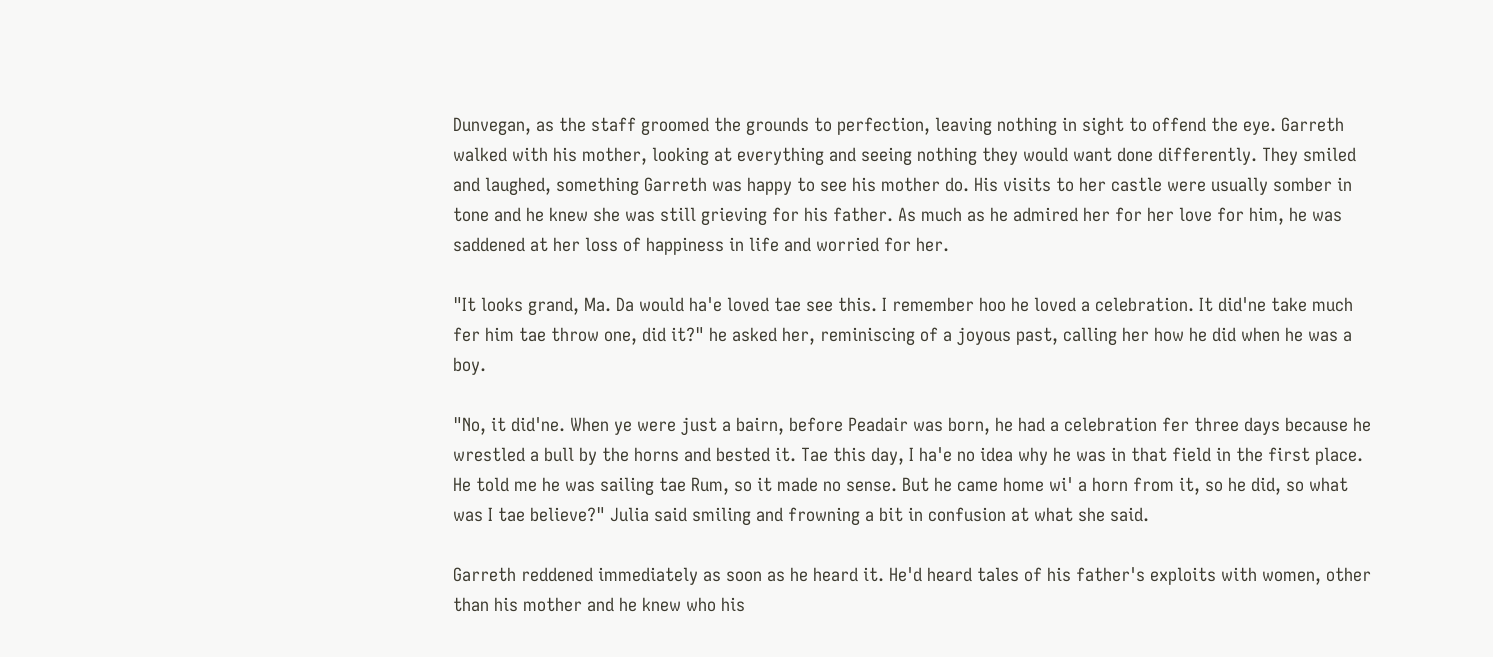Dunvegan, as the staff groomed the grounds to perfection, leaving nothing in sight to offend the eye. Garreth walked with his mother, looking at everything and seeing nothing they would want done differently. They smiled and laughed, something Garreth was happy to see his mother do. His visits to her castle were usually somber in tone and he knew she was still grieving for his father. As much as he admired her for her love for him, he was saddened at her loss of happiness in life and worried for her.

"It looks grand, Ma. Da would ha'e loved tae see this. I remember hoo he loved a celebration. It did'ne take much fer him tae throw one, did it?" he asked her, reminiscing of a joyous past, calling her how he did when he was a boy.

"No, it did'ne. When ye were just a bairn, before Peadair was born, he had a celebration fer three days because he wrestled a bull by the horns and bested it. Tae this day, I ha'e no idea why he was in that field in the first place. He told me he was sailing tae Rum, so it made no sense. But he came home wi' a horn from it, so he did, so what was I tae believe?" Julia said smiling and frowning a bit in confusion at what she said.

Garreth reddened immediately as soon as he heard it. He'd heard tales of his father's exploits with women, other than his mother and he knew who his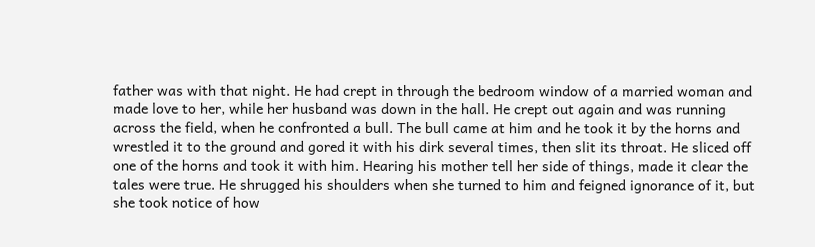father was with that night. He had crept in through the bedroom window of a married woman and made love to her, while her husband was down in the hall. He crept out again and was running across the field, when he confronted a bull. The bull came at him and he took it by the horns and wrestled it to the ground and gored it with his dirk several times, then slit its throat. He sliced off one of the horns and took it with him. Hearing his mother tell her side of things, made it clear the tales were true. He shrugged his shoulders when she turned to him and feigned ignorance of it, but she took notice of how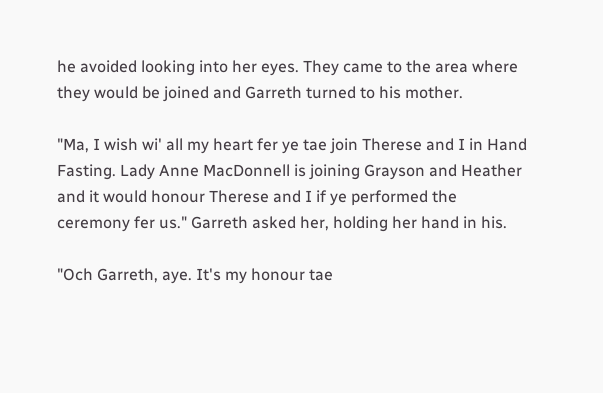he avoided looking into her eyes. They came to the area where they would be joined and Garreth turned to his mother.

"Ma, I wish wi' all my heart fer ye tae join Therese and I in Hand Fasting. Lady Anne MacDonnell is joining Grayson and Heather and it would honour Therese and I if ye performed the ceremony fer us." Garreth asked her, holding her hand in his.

"Och Garreth, aye. It's my honour tae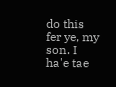do this fer ye, my son. I ha'e tae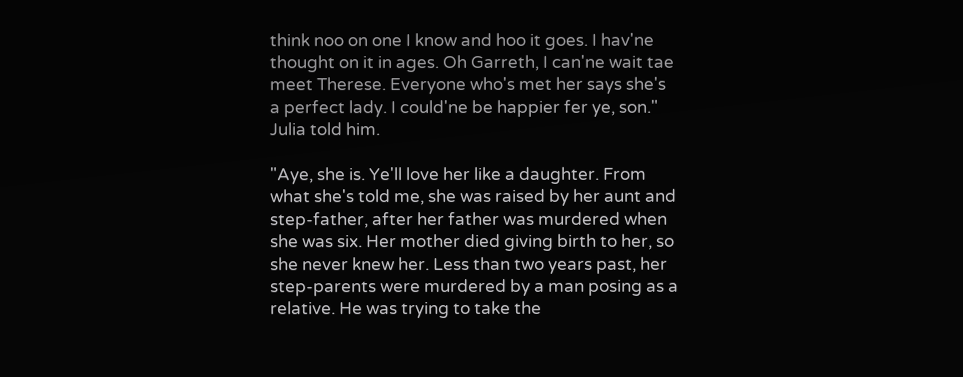think noo on one I know and hoo it goes. I hav'ne thought on it in ages. Oh Garreth, I can'ne wait tae meet Therese. Everyone who's met her says she's a perfect lady. I could'ne be happier fer ye, son." Julia told him.

"Aye, she is. Ye'll love her like a daughter. From what she's told me, she was raised by her aunt and step-father, after her father was murdered when she was six. Her mother died giving birth to her, so she never knew her. Less than two years past, her step-parents were murdered by a man posing as a relative. He was trying to take the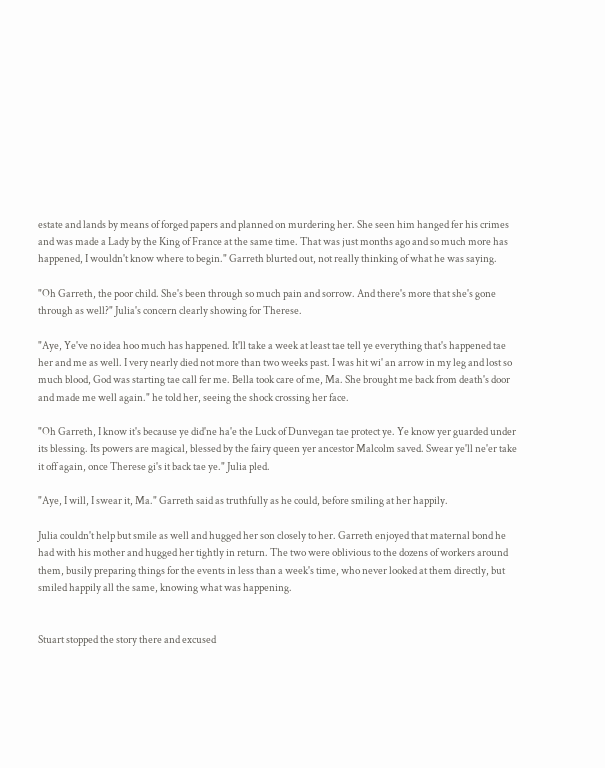estate and lands by means of forged papers and planned on murdering her. She seen him hanged fer his crimes and was made a Lady by the King of France at the same time. That was just months ago and so much more has happened, I wouldn't know where to begin." Garreth blurted out, not really thinking of what he was saying.

"Oh Garreth, the poor child. She's been through so much pain and sorrow. And there's more that she's gone through as well?" Julia's concern clearly showing for Therese.

"Aye, Ye've no idea hoo much has happened. It'll take a week at least tae tell ye everything that's happened tae her and me as well. I very nearly died not more than two weeks past. I was hit wi' an arrow in my leg and lost so much blood, God was starting tae call fer me. Bella took care of me, Ma. She brought me back from death's door and made me well again." he told her, seeing the shock crossing her face.

"Oh Garreth, I know it's because ye did'ne ha'e the Luck of Dunvegan tae protect ye. Ye know yer guarded under its blessing. Its powers are magical, blessed by the fairy queen yer ancestor Malcolm saved. Swear ye'll ne'er take it off again, once Therese gi's it back tae ye." Julia pled.

"Aye, I will, I swear it, Ma." Garreth said as truthfully as he could, before smiling at her happily.

Julia couldn't help but smile as well and hugged her son closely to her. Garreth enjoyed that maternal bond he had with his mother and hugged her tightly in return. The two were oblivious to the dozens of workers around them, busily preparing things for the events in less than a week's time, who never looked at them directly, but smiled happily all the same, knowing what was happening.


Stuart stopped the story there and excused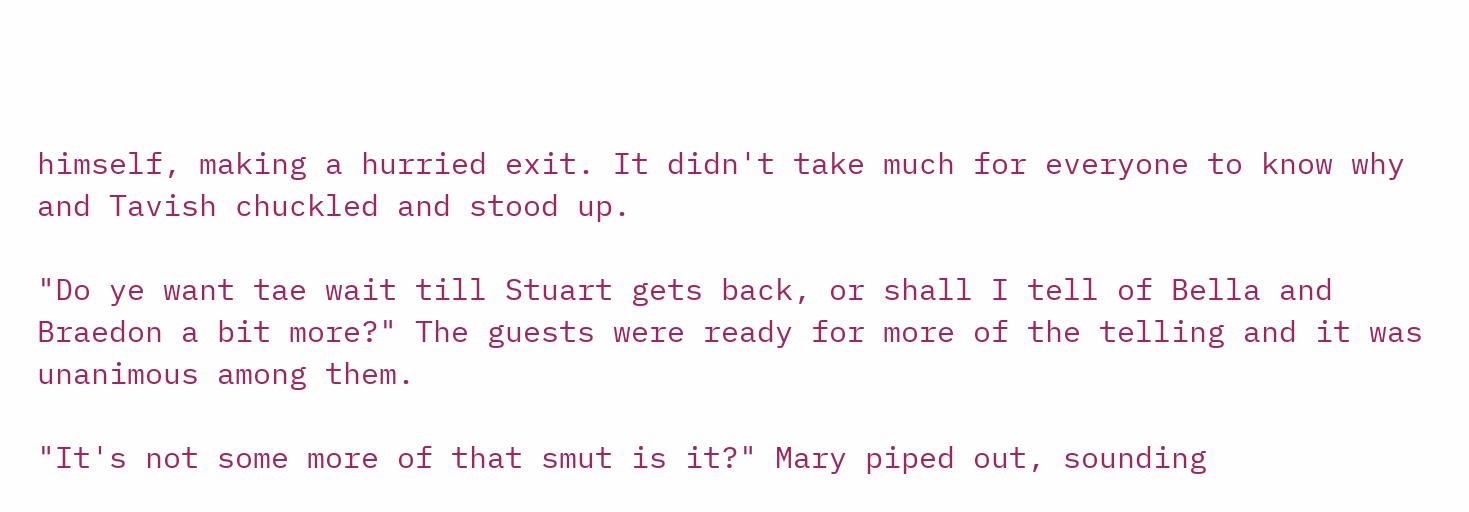himself, making a hurried exit. It didn't take much for everyone to know why and Tavish chuckled and stood up.

"Do ye want tae wait till Stuart gets back, or shall I tell of Bella and Braedon a bit more?" The guests were ready for more of the telling and it was unanimous among them.

"It's not some more of that smut is it?" Mary piped out, sounding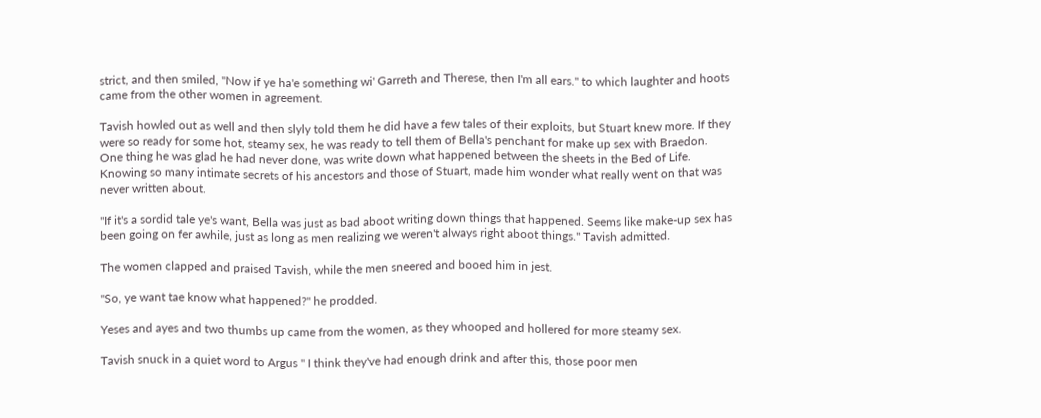strict, and then smiled, "Now if ye ha'e something wi' Garreth and Therese, then I'm all ears." to which laughter and hoots came from the other women in agreement.

Tavish howled out as well and then slyly told them he did have a few tales of their exploits, but Stuart knew more. If they were so ready for some hot, steamy sex, he was ready to tell them of Bella's penchant for make up sex with Braedon. One thing he was glad he had never done, was write down what happened between the sheets in the Bed of Life. Knowing so many intimate secrets of his ancestors and those of Stuart, made him wonder what really went on that was never written about.

"If it's a sordid tale ye's want, Bella was just as bad aboot writing down things that happened. Seems like make-up sex has been going on fer awhile, just as long as men realizing we weren't always right aboot things." Tavish admitted.

The women clapped and praised Tavish, while the men sneered and booed him in jest.

"So, ye want tae know what happened?" he prodded.

Yeses and ayes and two thumbs up came from the women, as they whooped and hollered for more steamy sex.

Tavish snuck in a quiet word to Argus " I think they've had enough drink and after this, those poor men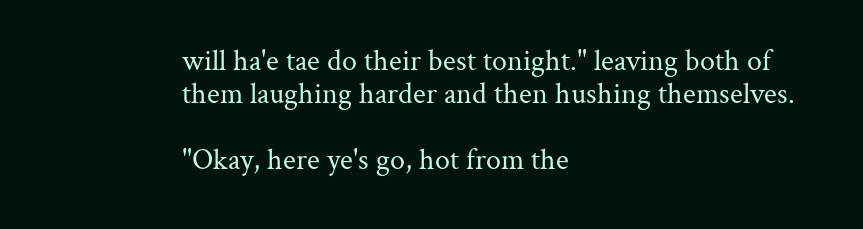will ha'e tae do their best tonight." leaving both of them laughing harder and then hushing themselves.

"Okay, here ye's go, hot from the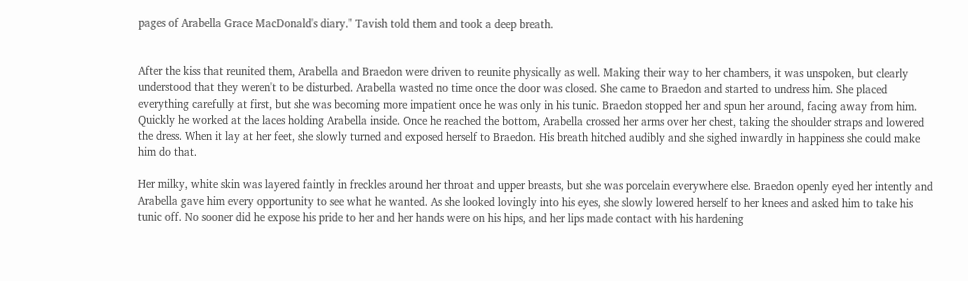pages of Arabella Grace MacDonald's diary." Tavish told them and took a deep breath.


After the kiss that reunited them, Arabella and Braedon were driven to reunite physically as well. Making their way to her chambers, it was unspoken, but clearly understood that they weren't to be disturbed. Arabella wasted no time once the door was closed. She came to Braedon and started to undress him. She placed everything carefully at first, but she was becoming more impatient once he was only in his tunic. Braedon stopped her and spun her around, facing away from him. Quickly he worked at the laces holding Arabella inside. Once he reached the bottom, Arabella crossed her arms over her chest, taking the shoulder straps and lowered the dress. When it lay at her feet, she slowly turned and exposed herself to Braedon. His breath hitched audibly and she sighed inwardly in happiness she could make him do that.

Her milky, white skin was layered faintly in freckles around her throat and upper breasts, but she was porcelain everywhere else. Braedon openly eyed her intently and Arabella gave him every opportunity to see what he wanted. As she looked lovingly into his eyes, she slowly lowered herself to her knees and asked him to take his tunic off. No sooner did he expose his pride to her and her hands were on his hips, and her lips made contact with his hardening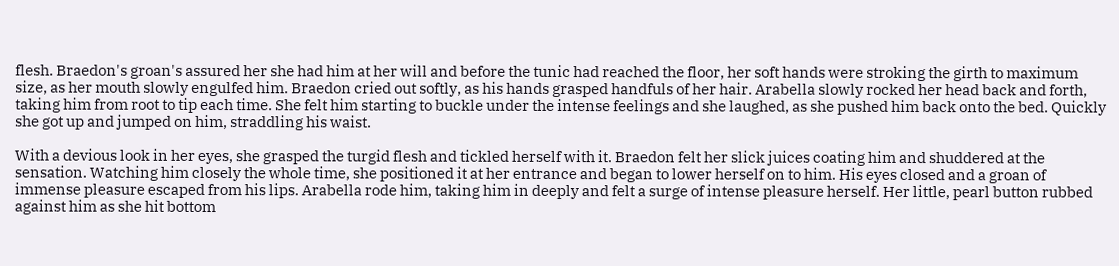flesh. Braedon's groan's assured her she had him at her will and before the tunic had reached the floor, her soft hands were stroking the girth to maximum size, as her mouth slowly engulfed him. Braedon cried out softly, as his hands grasped handfuls of her hair. Arabella slowly rocked her head back and forth, taking him from root to tip each time. She felt him starting to buckle under the intense feelings and she laughed, as she pushed him back onto the bed. Quickly she got up and jumped on him, straddling his waist.

With a devious look in her eyes, she grasped the turgid flesh and tickled herself with it. Braedon felt her slick juices coating him and shuddered at the sensation. Watching him closely the whole time, she positioned it at her entrance and began to lower herself on to him. His eyes closed and a groan of immense pleasure escaped from his lips. Arabella rode him, taking him in deeply and felt a surge of intense pleasure herself. Her little, pearl button rubbed against him as she hit bottom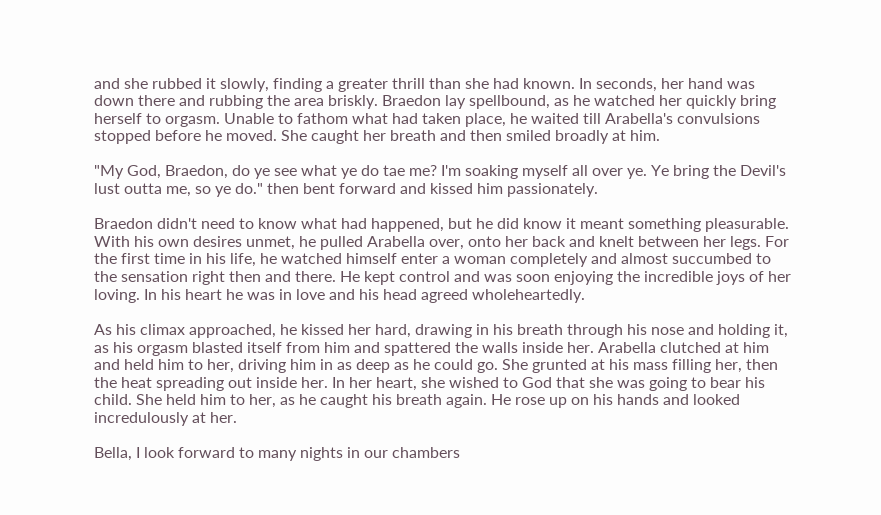and she rubbed it slowly, finding a greater thrill than she had known. In seconds, her hand was down there and rubbing the area briskly. Braedon lay spellbound, as he watched her quickly bring herself to orgasm. Unable to fathom what had taken place, he waited till Arabella's convulsions stopped before he moved. She caught her breath and then smiled broadly at him.

"My God, Braedon, do ye see what ye do tae me? I'm soaking myself all over ye. Ye bring the Devil's lust outta me, so ye do." then bent forward and kissed him passionately.

Braedon didn't need to know what had happened, but he did know it meant something pleasurable. With his own desires unmet, he pulled Arabella over, onto her back and knelt between her legs. For the first time in his life, he watched himself enter a woman completely and almost succumbed to the sensation right then and there. He kept control and was soon enjoying the incredible joys of her loving. In his heart he was in love and his head agreed wholeheartedly.

As his climax approached, he kissed her hard, drawing in his breath through his nose and holding it, as his orgasm blasted itself from him and spattered the walls inside her. Arabella clutched at him and held him to her, driving him in as deep as he could go. She grunted at his mass filling her, then the heat spreading out inside her. In her heart, she wished to God that she was going to bear his child. She held him to her, as he caught his breath again. He rose up on his hands and looked incredulously at her.

Bella, I look forward to many nights in our chambers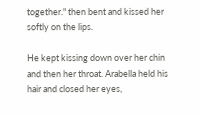together." then bent and kissed her softly on the lips.

He kept kissing down over her chin and then her throat. Arabella held his hair and closed her eyes,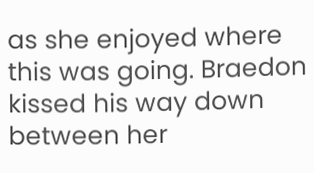as she enjoyed where this was going. Braedon kissed his way down between her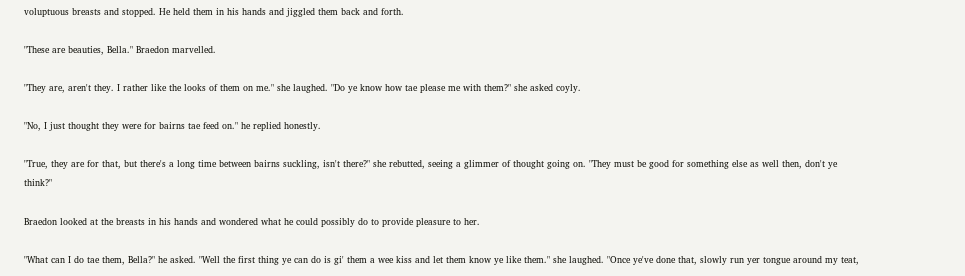voluptuous breasts and stopped. He held them in his hands and jiggled them back and forth.

"These are beauties, Bella." Braedon marvelled.

"They are, aren't they. I rather like the looks of them on me." she laughed. "Do ye know how tae please me with them?" she asked coyly.

"No, I just thought they were for bairns tae feed on." he replied honestly.

"True, they are for that, but there's a long time between bairns suckling, isn't there?" she rebutted, seeing a glimmer of thought going on. "They must be good for something else as well then, don't ye think?"

Braedon looked at the breasts in his hands and wondered what he could possibly do to provide pleasure to her.

"What can I do tae them, Bella?" he asked. "Well the first thing ye can do is gi' them a wee kiss and let them know ye like them." she laughed. "Once ye've done that, slowly run yer tongue around my teat,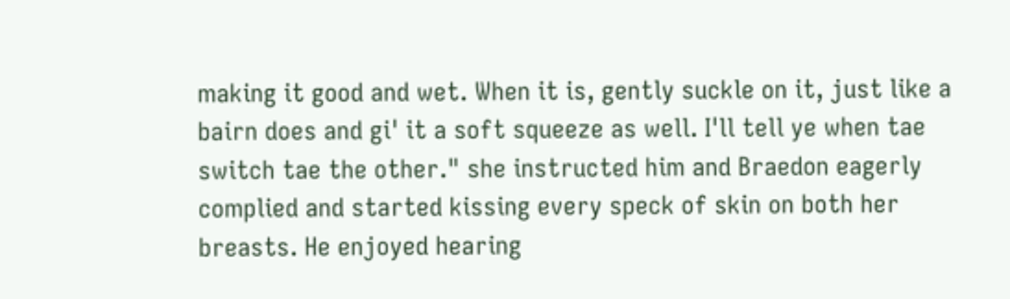making it good and wet. When it is, gently suckle on it, just like a bairn does and gi' it a soft squeeze as well. I'll tell ye when tae switch tae the other." she instructed him and Braedon eagerly complied and started kissing every speck of skin on both her breasts. He enjoyed hearing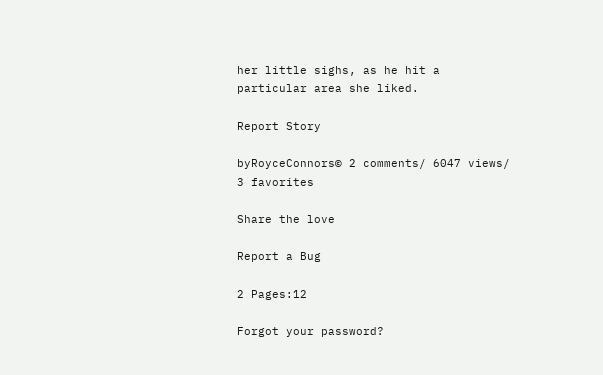her little sighs, as he hit a particular area she liked.

Report Story

byRoyceConnors© 2 comments/ 6047 views/ 3 favorites

Share the love

Report a Bug

2 Pages:12

Forgot your password?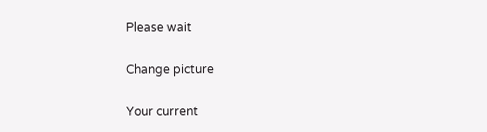Please wait

Change picture

Your current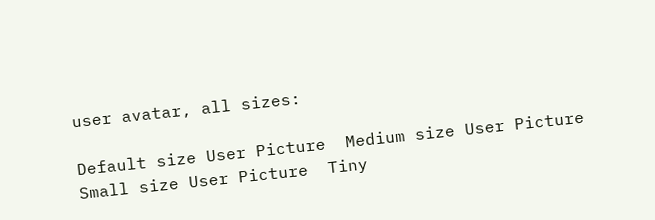user avatar, all sizes:

Default size User Picture  Medium size User Picture  Small size User Picture  Tiny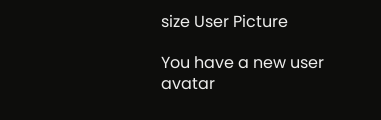size User Picture

You have a new user avatar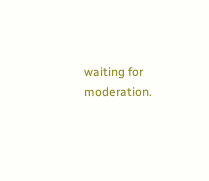waiting for moderation.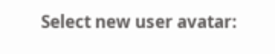Select new user avatar: